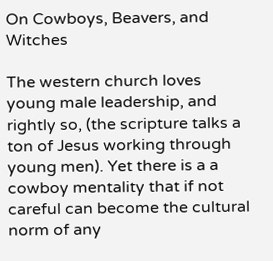On Cowboys, Beavers, and Witches

The western church loves young male leadership, and rightly so, (the scripture talks a ton of Jesus working through young men). Yet there is a a cowboy mentality that if not careful can become the cultural norm of any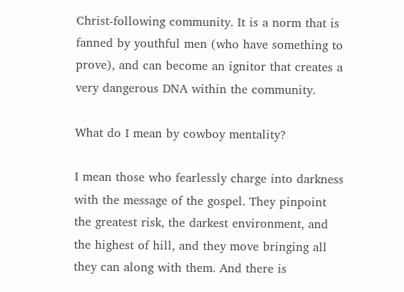Christ-following community. It is a norm that is fanned by youthful men (who have something to prove), and can become an ignitor that creates a very dangerous DNA within the community.

What do I mean by cowboy mentality?

I mean those who fearlessly charge into darkness with the message of the gospel. They pinpoint the greatest risk, the darkest environment, and the highest of hill, and they move bringing all they can along with them. And there is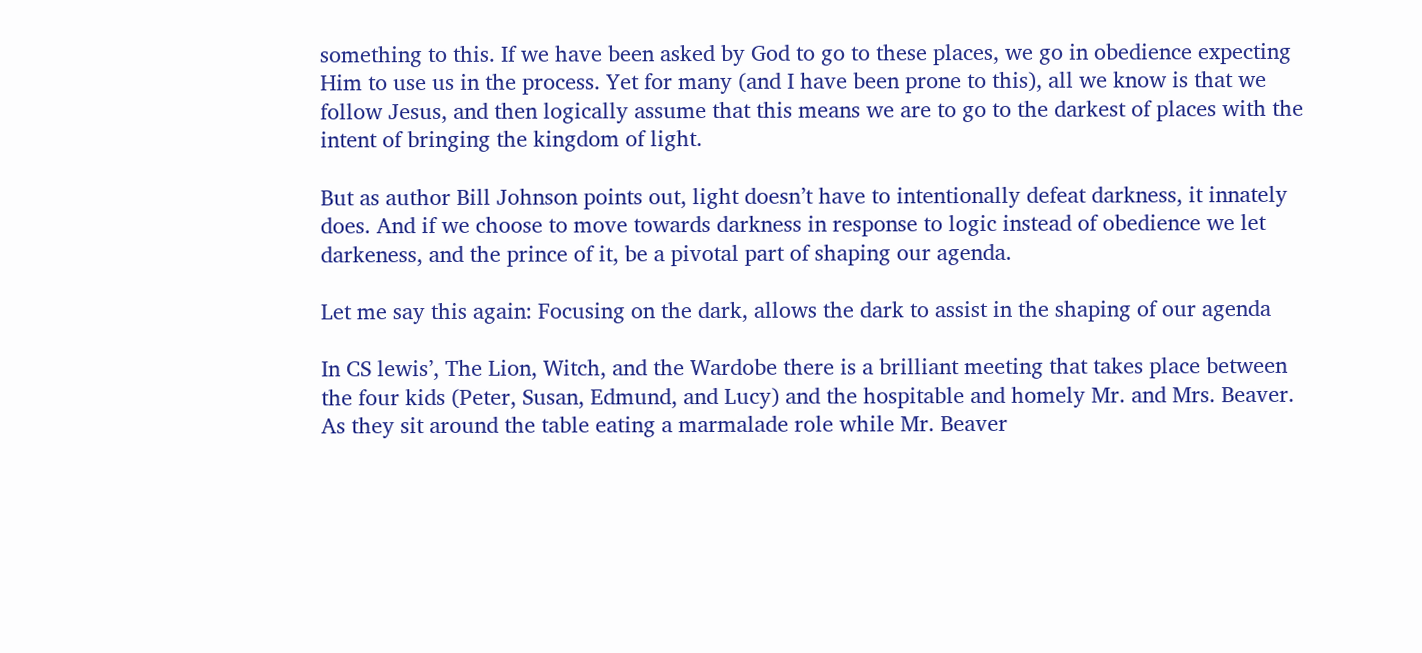something to this. If we have been asked by God to go to these places, we go in obedience expecting Him to use us in the process. Yet for many (and I have been prone to this), all we know is that we follow Jesus, and then logically assume that this means we are to go to the darkest of places with the intent of bringing the kingdom of light.

But as author Bill Johnson points out, light doesn’t have to intentionally defeat darkness, it innately does. And if we choose to move towards darkness in response to logic instead of obedience we let darkeness, and the prince of it, be a pivotal part of shaping our agenda.

Let me say this again: Focusing on the dark, allows the dark to assist in the shaping of our agenda

In CS lewis’, The Lion, Witch, and the Wardobe there is a brilliant meeting that takes place between the four kids (Peter, Susan, Edmund, and Lucy) and the hospitable and homely Mr. and Mrs. Beaver. As they sit around the table eating a marmalade role while Mr. Beaver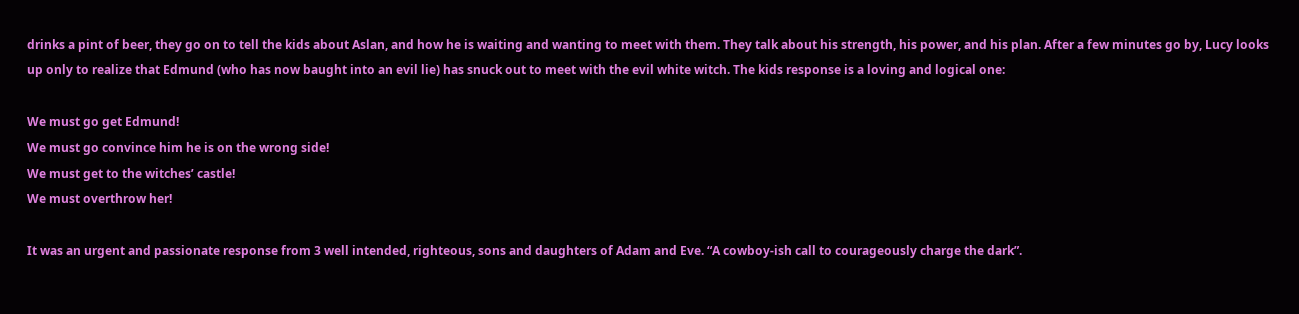drinks a pint of beer, they go on to tell the kids about Aslan, and how he is waiting and wanting to meet with them. They talk about his strength, his power, and his plan. After a few minutes go by, Lucy looks up only to realize that Edmund (who has now baught into an evil lie) has snuck out to meet with the evil white witch. The kids response is a loving and logical one:

We must go get Edmund!
We must go convince him he is on the wrong side!
We must get to the witches’ castle!
We must overthrow her!

It was an urgent and passionate response from 3 well intended, righteous, sons and daughters of Adam and Eve. “A cowboy-ish call to courageously charge the dark”.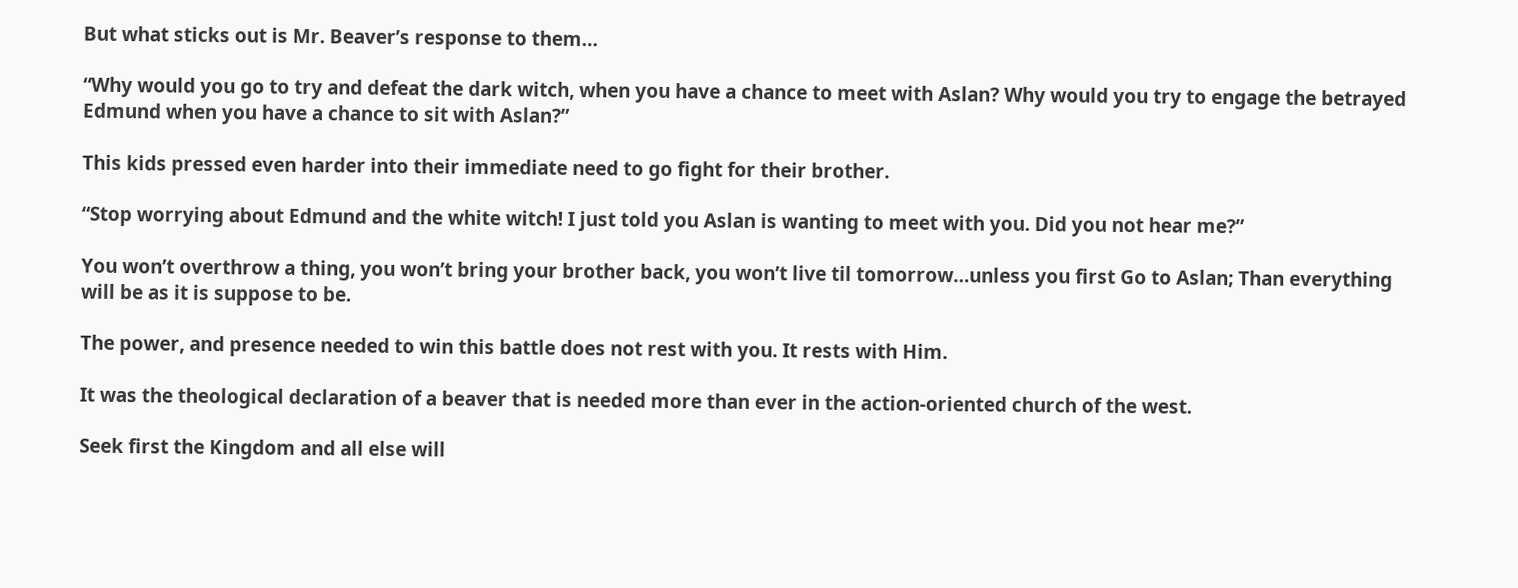But what sticks out is Mr. Beaver’s response to them…

“Why would you go to try and defeat the dark witch, when you have a chance to meet with Aslan? Why would you try to engage the betrayed Edmund when you have a chance to sit with Aslan?”

This kids pressed even harder into their immediate need to go fight for their brother.

“Stop worrying about Edmund and the white witch! I just told you Aslan is wanting to meet with you. Did you not hear me?”

You won’t overthrow a thing, you won’t bring your brother back, you won’t live til tomorrow…unless you first Go to Aslan; Than everything will be as it is suppose to be.

The power, and presence needed to win this battle does not rest with you. It rests with Him.

It was the theological declaration of a beaver that is needed more than ever in the action-oriented church of the west.

Seek first the Kingdom and all else will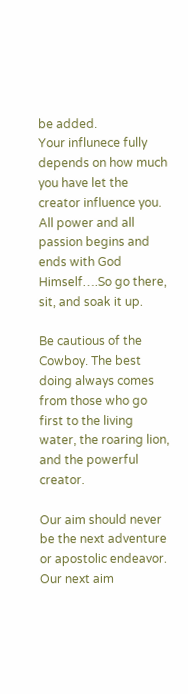be added.
Your influnece fully depends on how much you have let the creator influence you.
All power and all passion begins and ends with God Himself….So go there, sit, and soak it up.

Be cautious of the Cowboy. The best doing always comes from those who go first to the living water, the roaring lion, and the powerful creator.

Our aim should never be the next adventure or apostolic endeavor. Our next aim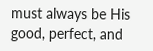must always be His good, perfect, and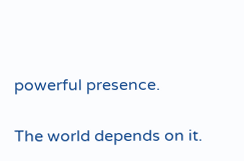powerful presence.

The world depends on it.